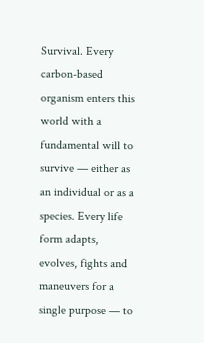Survival. Every carbon-based organism enters this world with a fundamental will to survive — either as an individual or as a species. Every life form adapts, evolves, fights and maneuvers for a single purpose — to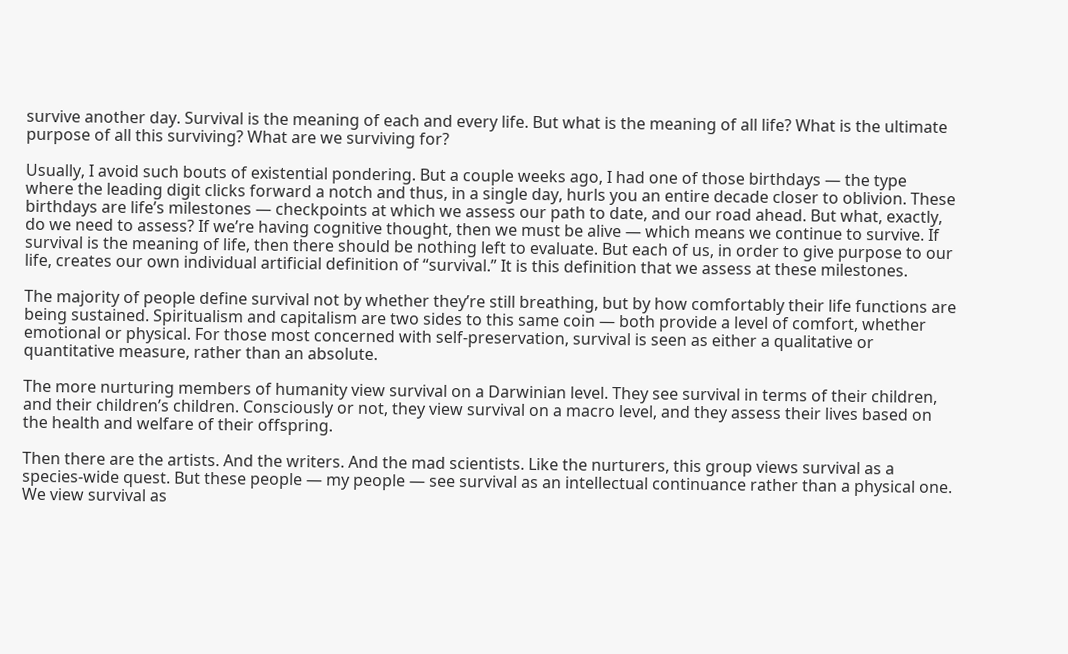survive another day. Survival is the meaning of each and every life. But what is the meaning of all life? What is the ultimate purpose of all this surviving? What are we surviving for?

Usually, I avoid such bouts of existential pondering. But a couple weeks ago, I had one of those birthdays — the type where the leading digit clicks forward a notch and thus, in a single day, hurls you an entire decade closer to oblivion. These birthdays are life’s milestones — checkpoints at which we assess our path to date, and our road ahead. But what, exactly, do we need to assess? If we’re having cognitive thought, then we must be alive — which means we continue to survive. If survival is the meaning of life, then there should be nothing left to evaluate. But each of us, in order to give purpose to our life, creates our own individual artificial definition of “survival.” It is this definition that we assess at these milestones.

The majority of people define survival not by whether they’re still breathing, but by how comfortably their life functions are being sustained. Spiritualism and capitalism are two sides to this same coin — both provide a level of comfort, whether emotional or physical. For those most concerned with self-preservation, survival is seen as either a qualitative or quantitative measure, rather than an absolute.

The more nurturing members of humanity view survival on a Darwinian level. They see survival in terms of their children, and their children’s children. Consciously or not, they view survival on a macro level, and they assess their lives based on the health and welfare of their offspring.

Then there are the artists. And the writers. And the mad scientists. Like the nurturers, this group views survival as a species-wide quest. But these people — my people — see survival as an intellectual continuance rather than a physical one. We view survival as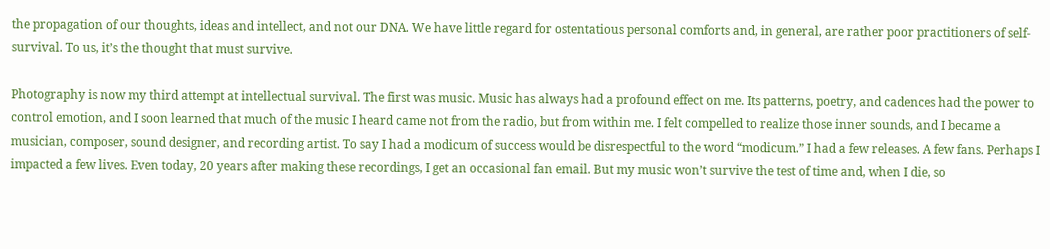the propagation of our thoughts, ideas and intellect, and not our DNA. We have little regard for ostentatious personal comforts and, in general, are rather poor practitioners of self-survival. To us, it’s the thought that must survive.

Photography is now my third attempt at intellectual survival. The first was music. Music has always had a profound effect on me. Its patterns, poetry, and cadences had the power to control emotion, and I soon learned that much of the music I heard came not from the radio, but from within me. I felt compelled to realize those inner sounds, and I became a musician, composer, sound designer, and recording artist. To say I had a modicum of success would be disrespectful to the word “modicum.” I had a few releases. A few fans. Perhaps I impacted a few lives. Even today, 20 years after making these recordings, I get an occasional fan email. But my music won’t survive the test of time and, when I die, so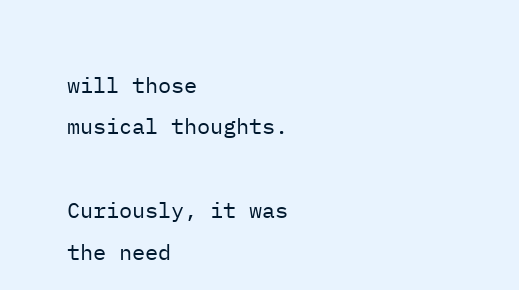will those musical thoughts.

Curiously, it was the need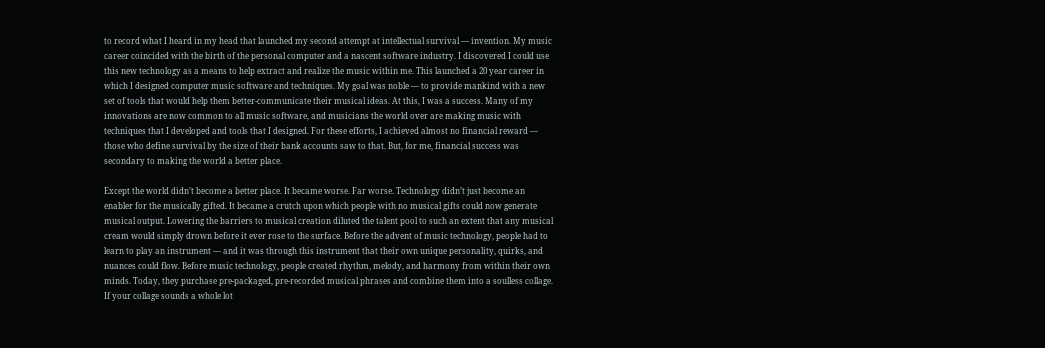to record what I heard in my head that launched my second attempt at intellectual survival — invention. My music career coincided with the birth of the personal computer and a nascent software industry. I discovered I could use this new technology as a means to help extract and realize the music within me. This launched a 20 year career in which I designed computer music software and techniques. My goal was noble — to provide mankind with a new set of tools that would help them better-communicate their musical ideas. At this, I was a success. Many of my innovations are now common to all music software, and musicians the world over are making music with techniques that I developed and tools that I designed. For these efforts, I achieved almost no financial reward — those who define survival by the size of their bank accounts saw to that. But, for me, financial success was secondary to making the world a better place.

Except the world didn’t become a better place. It became worse. Far worse. Technology didn’t just become an enabler for the musically gifted. It became a crutch upon which people with no musical gifts could now generate musical output. Lowering the barriers to musical creation diluted the talent pool to such an extent that any musical cream would simply drown before it ever rose to the surface. Before the advent of music technology, people had to learn to play an instrument — and it was through this instrument that their own unique personality, quirks, and nuances could flow. Before music technology, people created rhythm, melody, and harmony from within their own minds. Today, they purchase pre-packaged, pre-recorded musical phrases and combine them into a soulless collage. If your collage sounds a whole lot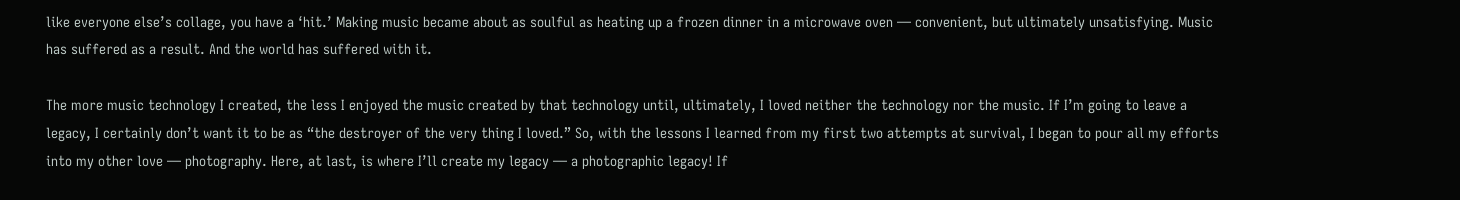like everyone else’s collage, you have a ‘hit.’ Making music became about as soulful as heating up a frozen dinner in a microwave oven — convenient, but ultimately unsatisfying. Music has suffered as a result. And the world has suffered with it.

The more music technology I created, the less I enjoyed the music created by that technology until, ultimately, I loved neither the technology nor the music. If I’m going to leave a legacy, I certainly don’t want it to be as “the destroyer of the very thing I loved.” So, with the lessons I learned from my first two attempts at survival, I began to pour all my efforts into my other love — photography. Here, at last, is where I’ll create my legacy — a photographic legacy! If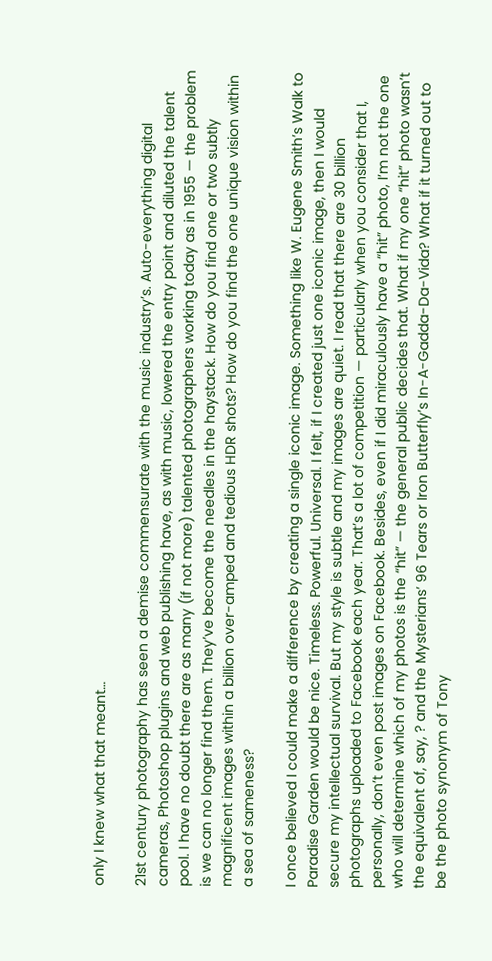only I knew what that meant…

21st century photography has seen a demise commensurate with the music industry’s. Auto-everything digital cameras, Photoshop plugins and web publishing have, as with music, lowered the entry point and diluted the talent pool. I have no doubt there are as many (if not more) talented photographers working today as in 1955 — the problem is we can no longer find them. They’ve become the needles in the haystack. How do you find one or two subtly magnificent images within a billion over-amped and tedious HDR shots? How do you find the one unique vision within a sea of sameness?

I once believed I could make a difference by creating a single iconic image. Something like W. Eugene Smith’s Walk to Paradise Garden would be nice. Timeless. Powerful. Universal. I felt, if I created just one iconic image, then I would secure my intellectual survival. But my style is subtle and my images are quiet. I read that there are 30 billion photographs uploaded to Facebook each year. That’s a lot of competition — particularly when you consider that I, personally, don’t even post images on Facebook. Besides, even if I did miraculously have a “hit” photo, I’m not the one who will determine which of my photos is the “hit” — the general public decides that. What if my one “hit” photo wasn’t the equivalent of, say, ? and the Mysterians’ 96 Tears or Iron Butterfly’s In-A-Gadda-Da-Vida? What if it turned out to be the photo synonym of Tony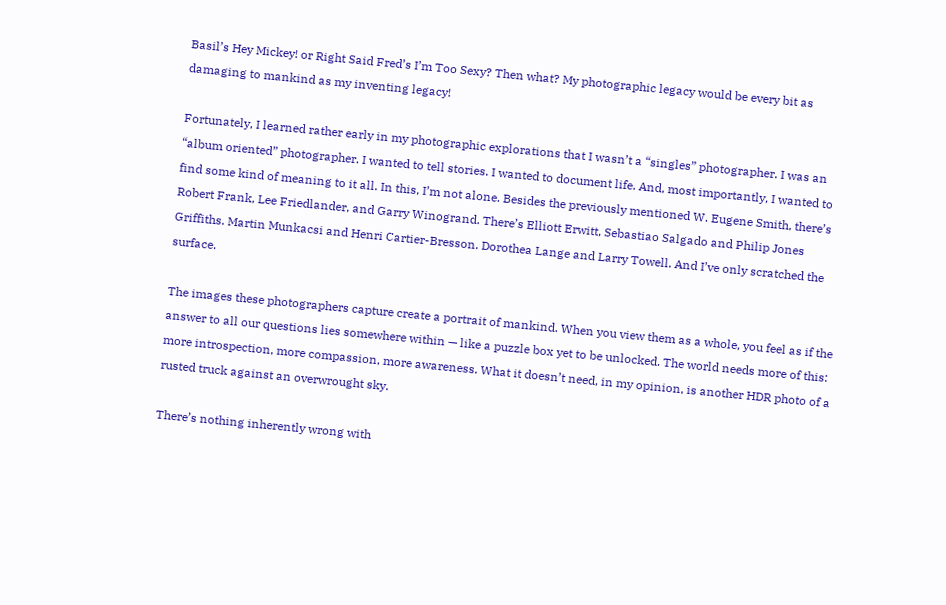Basil’s Hey Mickey! or Right Said Fred’s I’m Too Sexy? Then what? My photographic legacy would be every bit as damaging to mankind as my inventing legacy!

Fortunately, I learned rather early in my photographic explorations that I wasn’t a “singles” photographer. I was an “album oriented” photographer. I wanted to tell stories. I wanted to document life. And, most importantly, I wanted to find some kind of meaning to it all. In this, I’m not alone. Besides the previously mentioned W. Eugene Smith, there’s Robert Frank, Lee Friedlander, and Garry Winogrand. There’s Elliott Erwitt, Sebastiao Salgado and Philip Jones Griffiths. Martin Munkacsi and Henri Cartier-Bresson. Dorothea Lange and Larry Towell. And I’ve only scratched the surface.

The images these photographers capture create a portrait of mankind. When you view them as a whole, you feel as if the answer to all our questions lies somewhere within — like a puzzle box yet to be unlocked. The world needs more of this: more introspection, more compassion, more awareness. What it doesn’t need, in my opinion, is another HDR photo of a rusted truck against an overwrought sky.

There’s nothing inherently wrong with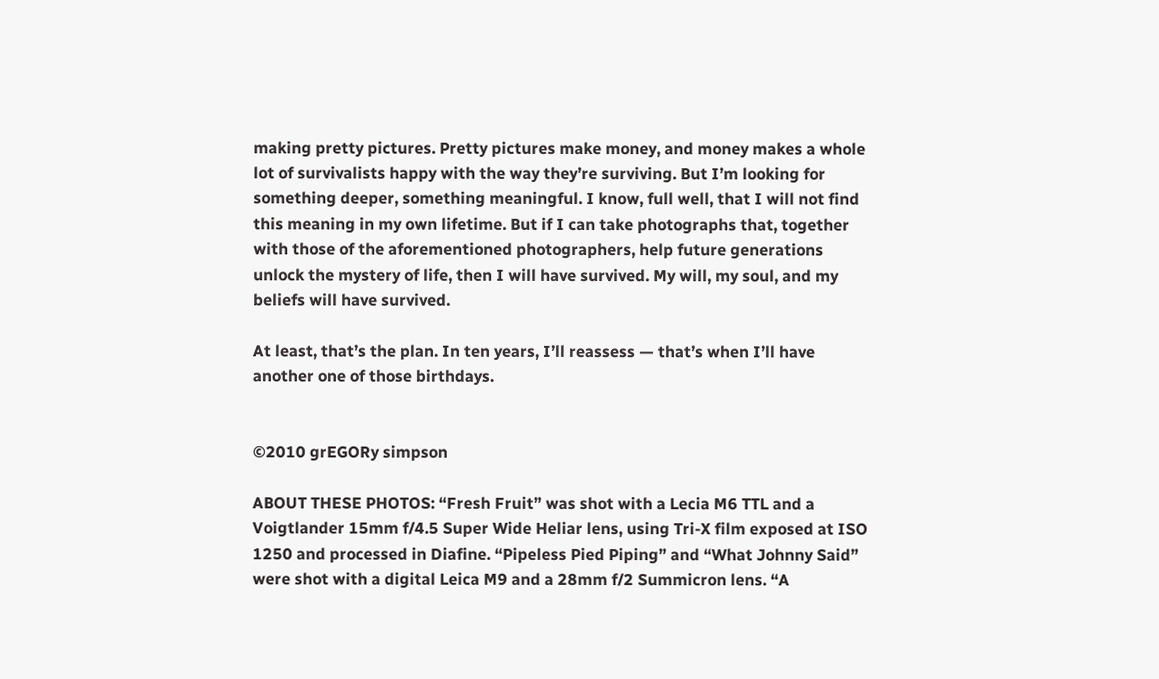making pretty pictures. Pretty pictures make money, and money makes a whole lot of survivalists happy with the way they’re surviving. But I’m looking for something deeper, something meaningful. I know, full well, that I will not find this meaning in my own lifetime. But if I can take photographs that, together with those of the aforementioned photographers, help future generations unlock the mystery of life, then I will have survived. My will, my soul, and my beliefs will have survived.

At least, that’s the plan. In ten years, I’ll reassess — that’s when I’ll have another one of those birthdays.


©2010 grEGORy simpson

ABOUT THESE PHOTOS: “Fresh Fruit” was shot with a Lecia M6 TTL and a Voigtlander 15mm f/4.5 Super Wide Heliar lens, using Tri-X film exposed at ISO 1250 and processed in Diafine. “Pipeless Pied Piping” and “What Johnny Said” were shot with a digital Leica M9 and a 28mm f/2 Summicron lens. “A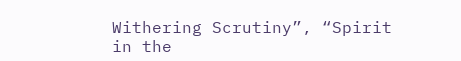Withering Scrutiny”, “Spirit in the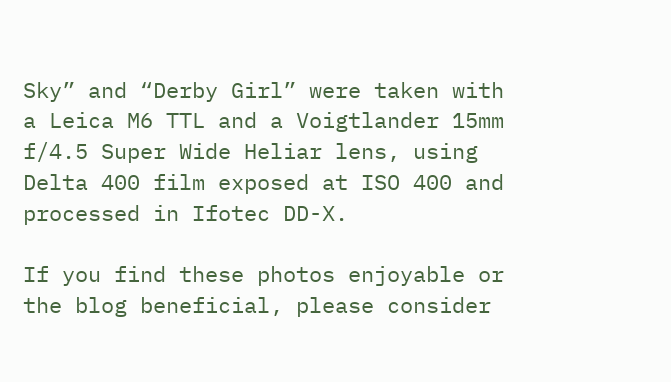Sky” and “Derby Girl” were taken with a Leica M6 TTL and a Voigtlander 15mm f/4.5 Super Wide Heliar lens, using Delta 400 film exposed at ISO 400 and processed in Ifotec DD-X.

If you find these photos enjoyable or the blog beneficial, please consider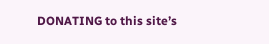DONATING to this site’s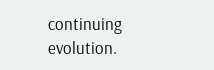continuing evolution.